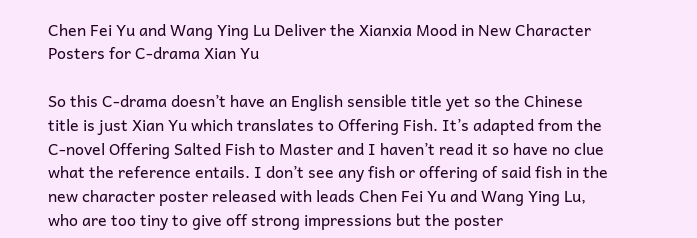Chen Fei Yu and Wang Ying Lu Deliver the Xianxia Mood in New Character Posters for C-drama Xian Yu

So this C-drama doesn’t have an English sensible title yet so the Chinese title is just Xian Yu which translates to Offering Fish. It’s adapted from the C-novel Offering Salted Fish to Master and I haven’t read it so have no clue what the reference entails. I don’t see any fish or offering of said fish in the new character poster released with leads Chen Fei Yu and Wang Ying Lu, who are too tiny to give off strong impressions but the poster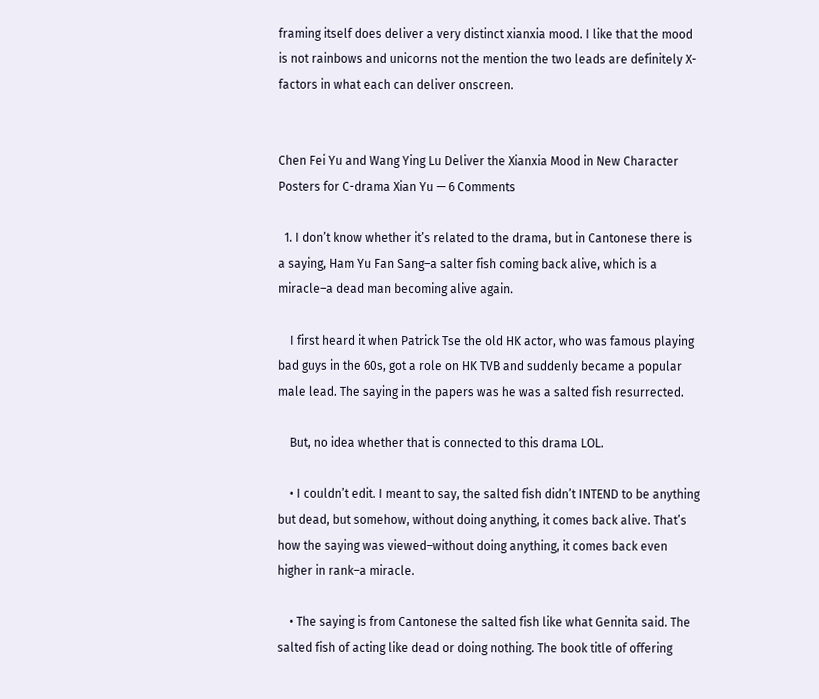framing itself does deliver a very distinct xianxia mood. I like that the mood is not rainbows and unicorns not the mention the two leads are definitely X-factors in what each can deliver onscreen.


Chen Fei Yu and Wang Ying Lu Deliver the Xianxia Mood in New Character Posters for C-drama Xian Yu — 6 Comments

  1. I don’t know whether it’s related to the drama, but in Cantonese there is a saying, Ham Yu Fan Sang–a salter fish coming back alive, which is a miracle–a dead man becoming alive again.

    I first heard it when Patrick Tse the old HK actor, who was famous playing bad guys in the 60s, got a role on HK TVB and suddenly became a popular male lead. The saying in the papers was he was a salted fish resurrected.

    But, no idea whether that is connected to this drama LOL.

    • I couldn’t edit. I meant to say, the salted fish didn’t INTEND to be anything but dead, but somehow, without doing anything, it comes back alive. That’s how the saying was viewed–without doing anything, it comes back even higher in rank–a miracle.

    • The saying is from Cantonese the salted fish like what Gennita said. The salted fish of acting like dead or doing nothing. The book title of offering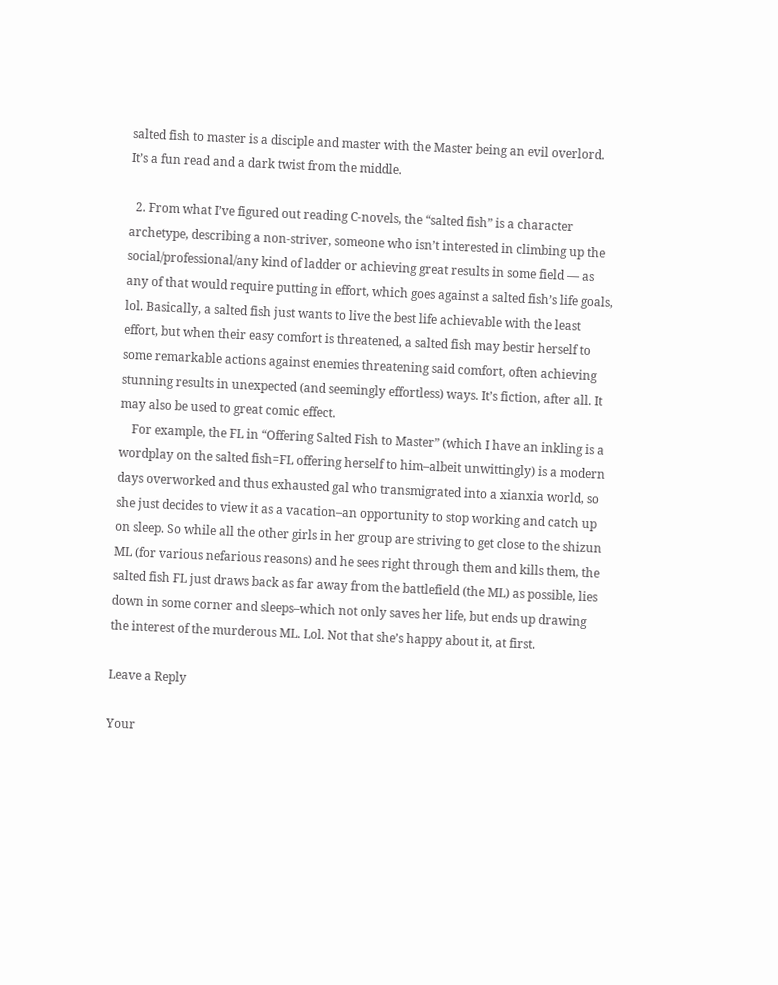salted fish to master is a disciple and master with the Master being an evil overlord. It’s a fun read and a dark twist from the middle.

  2. From what I’ve figured out reading C-novels, the “salted fish” is a character archetype, describing a non-striver, someone who isn’t interested in climbing up the social/professional/any kind of ladder or achieving great results in some field — as any of that would require putting in effort, which goes against a salted fish’s life goals, lol. Basically, a salted fish just wants to live the best life achievable with the least effort, but when their easy comfort is threatened, a salted fish may bestir herself to some remarkable actions against enemies threatening said comfort, often achieving stunning results in unexpected (and seemingly effortless) ways. It’s fiction, after all. It may also be used to great comic effect.
    For example, the FL in “Offering Salted Fish to Master” (which I have an inkling is a wordplay on the salted fish=FL offering herself to him–albeit unwittingly) is a modern days overworked and thus exhausted gal who transmigrated into a xianxia world, so she just decides to view it as a vacation–an opportunity to stop working and catch up on sleep. So while all the other girls in her group are striving to get close to the shizun ML (for various nefarious reasons) and he sees right through them and kills them, the salted fish FL just draws back as far away from the battlefield (the ML) as possible, lies down in some corner and sleeps–which not only saves her life, but ends up drawing the interest of the murderous ML. Lol. Not that she’s happy about it, at first.

Leave a Reply

Your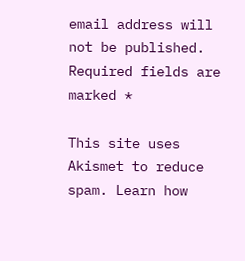email address will not be published. Required fields are marked *

This site uses Akismet to reduce spam. Learn how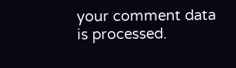your comment data is processed.